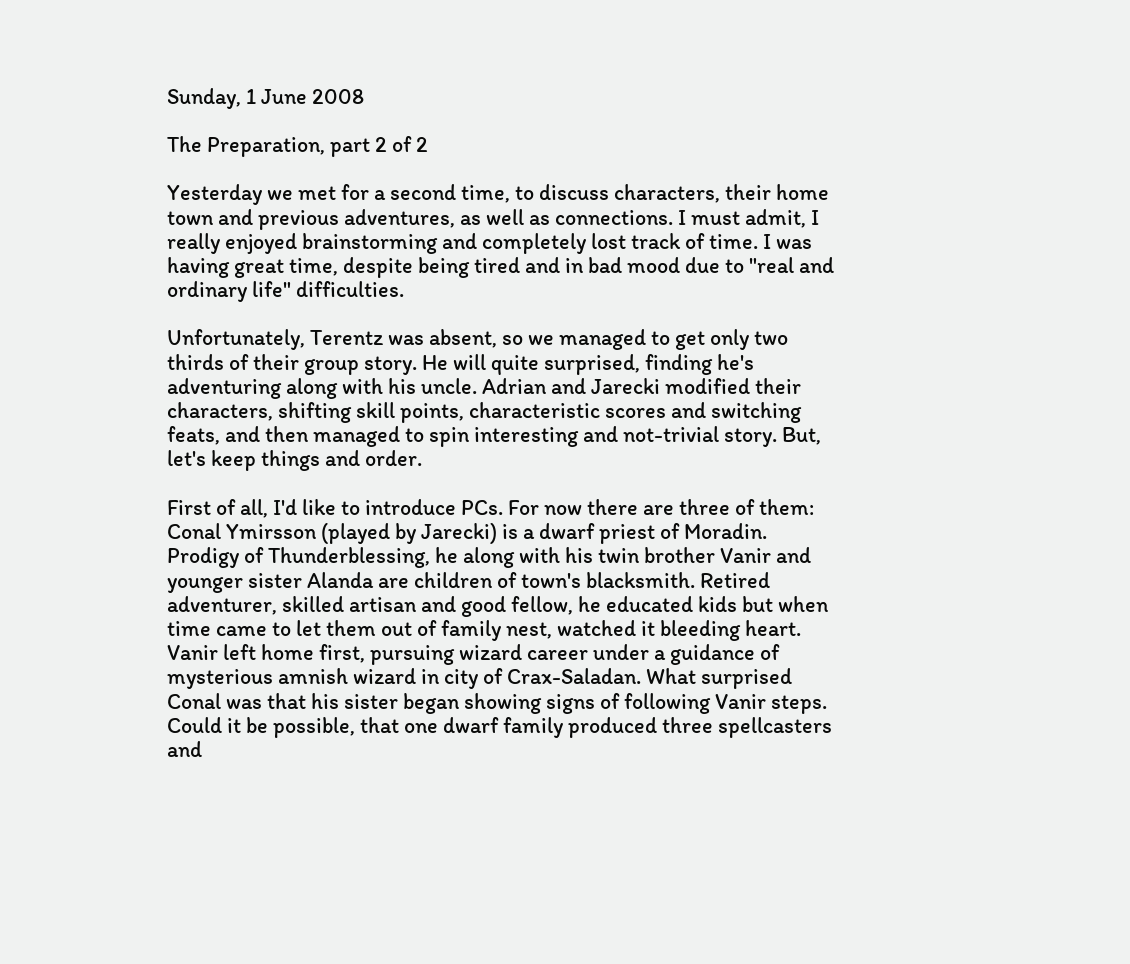Sunday, 1 June 2008

The Preparation, part 2 of 2

Yesterday we met for a second time, to discuss characters, their home town and previous adventures, as well as connections. I must admit, I really enjoyed brainstorming and completely lost track of time. I was having great time, despite being tired and in bad mood due to "real and ordinary life" difficulties.

Unfortunately, Terentz was absent, so we managed to get only two thirds of their group story. He will quite surprised, finding he's adventuring along with his uncle. Adrian and Jarecki modified their characters, shifting skill points, characteristic scores and switching feats, and then managed to spin interesting and not-trivial story. But, let's keep things and order.

First of all, I'd like to introduce PCs. For now there are three of them:
Conal Ymirsson (played by Jarecki) is a dwarf priest of Moradin. Prodigy of Thunderblessing, he along with his twin brother Vanir and younger sister Alanda are children of town's blacksmith. Retired adventurer, skilled artisan and good fellow, he educated kids but when time came to let them out of family nest, watched it bleeding heart. Vanir left home first, pursuing wizard career under a guidance of mysterious amnish wizard in city of Crax-Saladan. What surprised Conal was that his sister began showing signs of following Vanir steps. Could it be possible, that one dwarf family produced three spellcasters and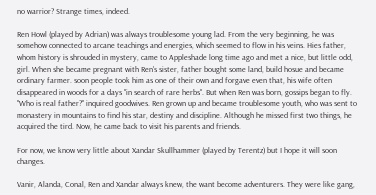no warrior? Strange times, indeed.

Ren Howl (played by Adrian) was always troublesome young lad. From the very beginning, he was somehow connected to arcane teachings and energies, which seemed to flow in his veins. Hies father, whom history is shrouded in mystery, came to Appleshade long time ago and met a nice, but little odd, girl. When she became pregnant with Ren's sister, father bought some land, build hosue and became ordinary farmer. soon people took him as one of their own and forgave even that, his wife often disappeared in woods for a days "in search of rare herbs". But when Ren was born, gossips began to fly. "Who is real father?" inquired goodwives. Ren grown up and became troublesome youth, who was sent to monastery in mountains to find his star, destiny and discipline. Although he missed first two things, he acquired the tird. Now, he came back to visit his parents and friends.

For now, we know very little about Xandar Skullhammer (played by Terentz) but I hope it will soon changes.

Vanir, Alanda, Conal, Ren and Xandar always knew, the want become adventurers. They were like gang,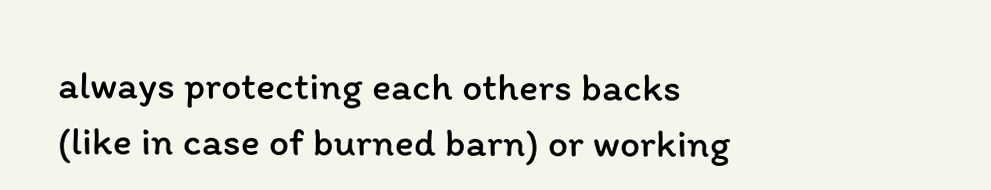always protecting each others backs (like in case of burned barn) or working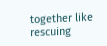together like rescuing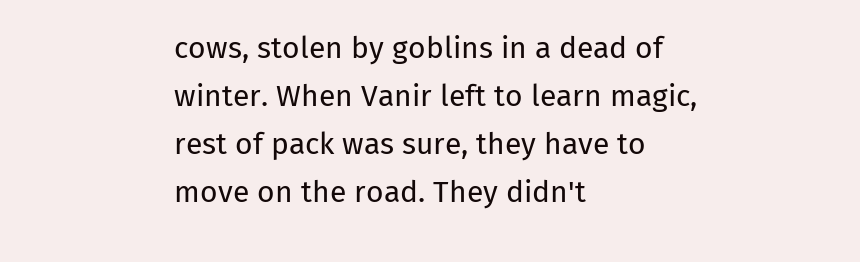cows, stolen by goblins in a dead of winter. When Vanir left to learn magic, rest of pack was sure, they have to move on the road. They didn't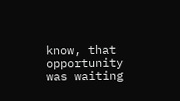know, that opportunity was waiting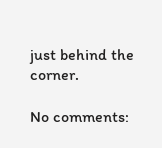just behind the corner.

No comments: